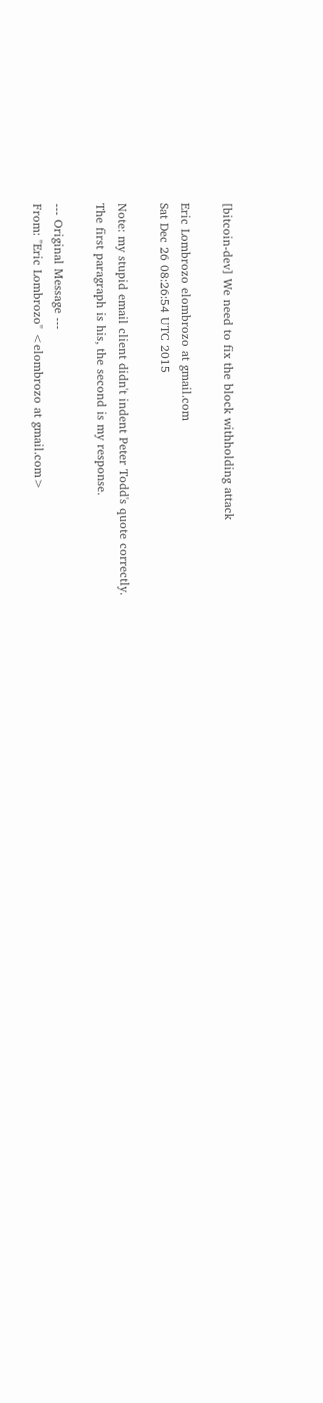[bitcoin-dev] We need to fix the block withholding attack

Eric Lombrozo elombrozo at gmail.com
Sat Dec 26 08:26:54 UTC 2015

Note: my stupid email client didn't indent Peter Todd's quote correctly.
The first paragraph is his, the second is my response.

--- Original Message ---
From: "Eric Lombrozo" <elombrozo at gmail.com>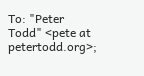To: "Peter Todd" <pete at petertodd.org>;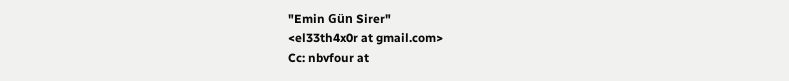"Emin Gün Sirer"
<el33th4x0r at gmail.com>
Cc: nbvfour at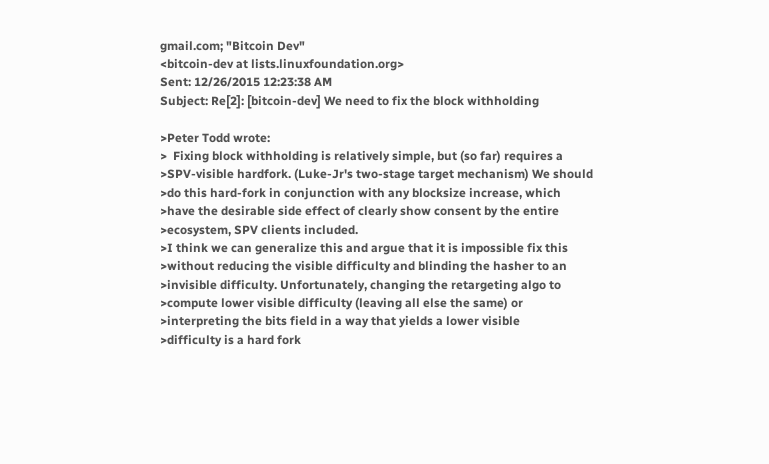gmail.com; "Bitcoin Dev"
<bitcoin-dev at lists.linuxfoundation.org>
Sent: 12/26/2015 12:23:38 AM
Subject: Re[2]: [bitcoin-dev] We need to fix the block withholding

>Peter Todd wrote:
>  Fixing block withholding is relatively simple, but (so far) requires a
>SPV-visible hardfork. (Luke-Jr's two-stage target mechanism) We should
>do this hard-fork in conjunction with any blocksize increase, which
>have the desirable side effect of clearly show consent by the entire
>ecosystem, SPV clients included.
>I think we can generalize this and argue that it is impossible fix this
>without reducing the visible difficulty and blinding the hasher to an
>invisible difficulty. Unfortunately, changing the retargeting algo to
>compute lower visible difficulty (leaving all else the same) or
>interpreting the bits field in a way that yields a lower visible
>difficulty is a hard fork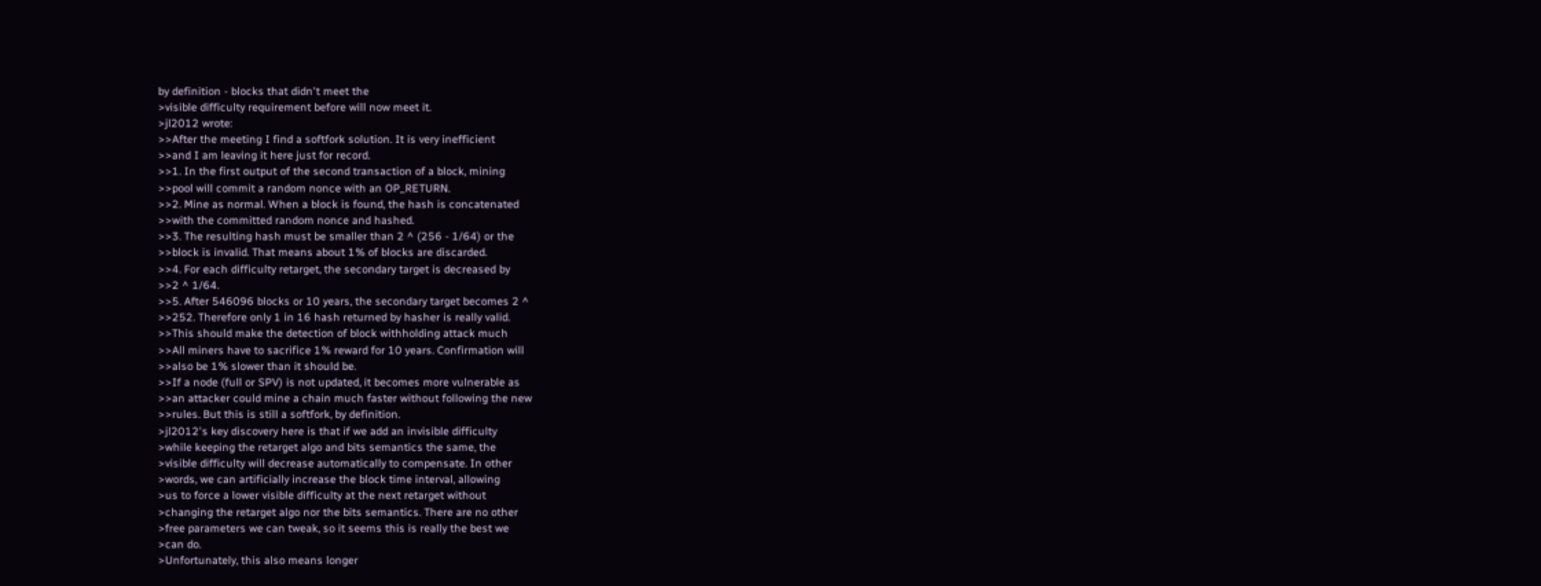by definition - blocks that didn't meet the
>visible difficulty requirement before will now meet it.
>jl2012 wrote:
>>After the meeting I find a softfork solution. It is very inefficient
>>and I am leaving it here just for record.
>>1. In the first output of the second transaction of a block, mining
>>pool will commit a random nonce with an OP_RETURN.
>>2. Mine as normal. When a block is found, the hash is concatenated
>>with the committed random nonce and hashed.
>>3. The resulting hash must be smaller than 2 ^ (256 - 1/64) or the
>>block is invalid. That means about 1% of blocks are discarded.
>>4. For each difficulty retarget, the secondary target is decreased by
>>2 ^ 1/64.
>>5. After 546096 blocks or 10 years, the secondary target becomes 2 ^
>>252. Therefore only 1 in 16 hash returned by hasher is really valid.
>>This should make the detection of block withholding attack much
>>All miners have to sacrifice 1% reward for 10 years. Confirmation will
>>also be 1% slower than it should be.
>>If a node (full or SPV) is not updated, it becomes more vulnerable as
>>an attacker could mine a chain much faster without following the new
>>rules. But this is still a softfork, by definition.
>jl2012's key discovery here is that if we add an invisible difficulty
>while keeping the retarget algo and bits semantics the same, the
>visible difficulty will decrease automatically to compensate. In other
>words, we can artificially increase the block time interval, allowing
>us to force a lower visible difficulty at the next retarget without
>changing the retarget algo nor the bits semantics. There are no other
>free parameters we can tweak, so it seems this is really the best we
>can do.
>Unfortunately, this also means longer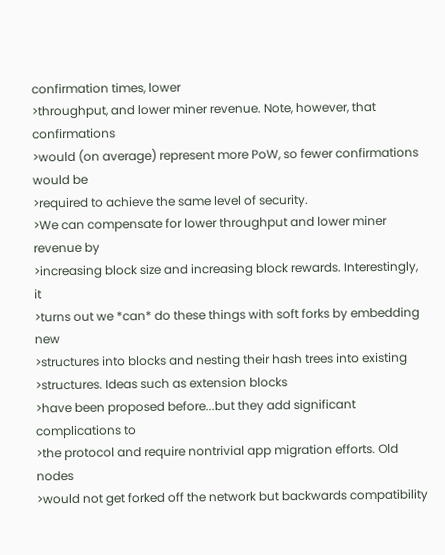confirmation times, lower
>throughput, and lower miner revenue. Note, however, that confirmations
>would (on average) represent more PoW, so fewer confirmations would be
>required to achieve the same level of security.
>We can compensate for lower throughput and lower miner revenue by
>increasing block size and increasing block rewards. Interestingly, it
>turns out we *can* do these things with soft forks by embedding new
>structures into blocks and nesting their hash trees into existing
>structures. Ideas such as extension blocks
>have been proposed before...but they add significant complications to
>the protocol and require nontrivial app migration efforts. Old nodes
>would not get forked off the network but backwards compatibility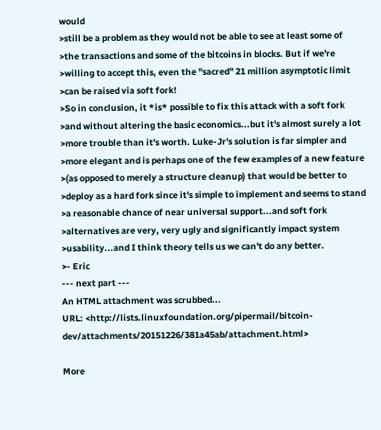would
>still be a problem as they would not be able to see at least some of
>the transactions and some of the bitcoins in blocks. But if we're
>willing to accept this, even the "sacred" 21 million asymptotic limit
>can be raised via soft fork!
>So in conclusion, it *is* possible to fix this attack with a soft fork
>and without altering the basic economics...but it's almost surely a lot
>more trouble than it's worth. Luke-Jr's solution is far simpler and
>more elegant and is perhaps one of the few examples of a new feature
>(as opposed to merely a structure cleanup) that would be better to
>deploy as a hard fork since it's simple to implement and seems to stand
>a reasonable chance of near universal support...and soft fork
>alternatives are very, very ugly and significantly impact system
>usability...and I think theory tells us we can't do any better.
>- Eric
--- next part ---
An HTML attachment was scrubbed...
URL: <http://lists.linuxfoundation.org/pipermail/bitcoin-dev/attachments/20151226/381a45ab/attachment.html>

More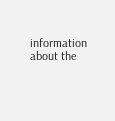information about the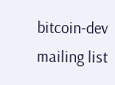bitcoin-dev mailing list